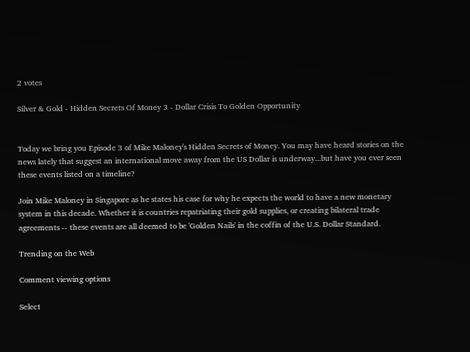2 votes

Silver & Gold - Hidden Secrets Of Money 3 - Dollar Crisis To Golden Opportunity


Today we bring you Episode 3 of Mike Maloney's Hidden Secrets of Money. You may have heard stories on the news lately that suggest an international move away from the US Dollar is underway...but have you ever seen these events listed on a timeline?

Join Mike Maloney in Singapore as he states his case for why he expects the world to have a new monetary system in this decade. Whether it is countries repatriating their gold supplies, or creating bilateral trade agreements -- these events are all deemed to be 'Golden Nails' in the coffin of the U.S. Dollar Standard.

Trending on the Web

Comment viewing options

Select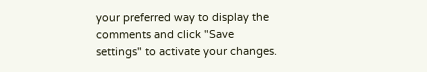your preferred way to display the comments and click "Save settings" to activate your changes.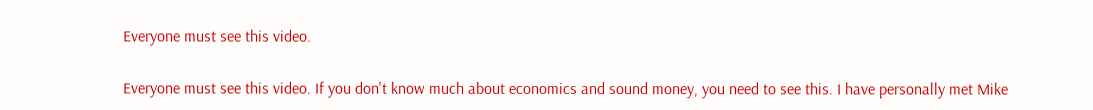Everyone must see this video.

Everyone must see this video. If you don't know much about economics and sound money, you need to see this. I have personally met Mike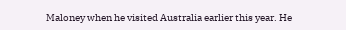Maloney when he visited Australia earlier this year. He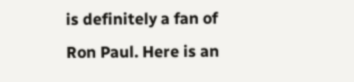is definitely a fan of Ron Paul. Here is an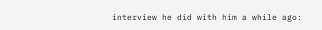interview he did with him a while ago: